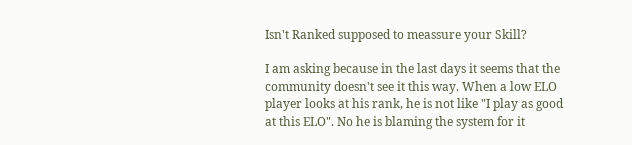Isn't Ranked supposed to meassure your Skill?

I am asking because in the last days it seems that the community doesn't see it this way. When a low ELO player looks at his rank, he is not like "I play as good at this ELO". No he is blaming the system for it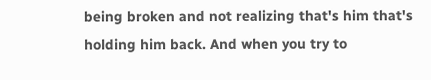being broken and not realizing that's him that's holding him back. And when you try to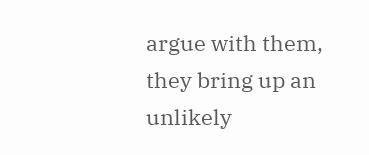argue with them, they bring up an unlikely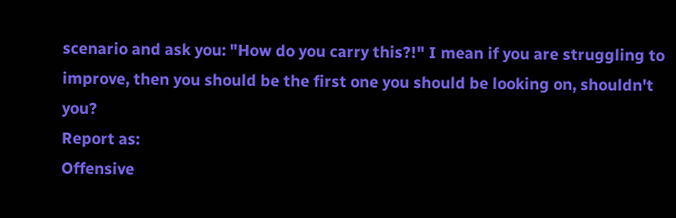scenario and ask you: "How do you carry this?!" I mean if you are struggling to improve, then you should be the first one you should be looking on, shouldn't you?
Report as:
Offensive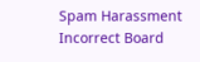Spam Harassment Incorrect Board